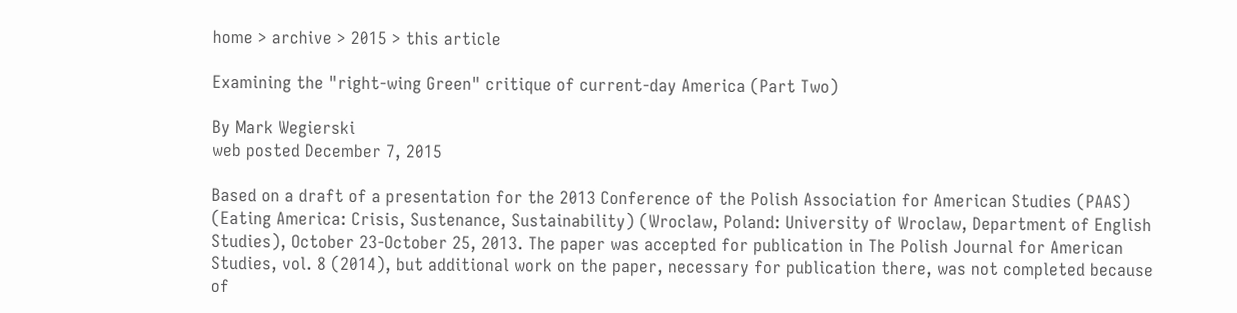home > archive > 2015 > this article

Examining the "right-wing Green" critique of current-day America (Part Two)

By Mark Wegierski
web posted December 7, 2015

Based on a draft of a presentation for the 2013 Conference of the Polish Association for American Studies (PAAS) (Eating America: Crisis, Sustenance, Sustainability) (Wroclaw, Poland: University of Wroclaw, Department of English Studies), October 23-October 25, 2013. The paper was accepted for publication in The Polish Journal for American Studies, vol. 8 (2014), but additional work on the paper, necessary for publication there, was not completed because of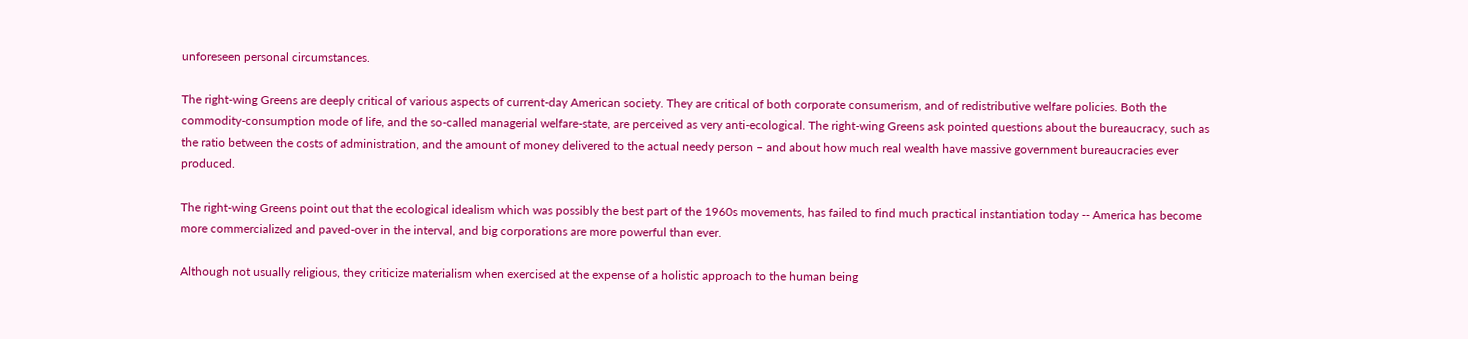unforeseen personal circumstances.

The right-wing Greens are deeply critical of various aspects of current-day American society. They are critical of both corporate consumerism, and of redistributive welfare policies. Both the commodity-consumption mode of life, and the so-called managerial welfare-state, are perceived as very anti-ecological. The right-wing Greens ask pointed questions about the bureaucracy, such as the ratio between the costs of administration, and the amount of money delivered to the actual needy person – and about how much real wealth have massive government bureaucracies ever produced.

The right-wing Greens point out that the ecological idealism which was possibly the best part of the 1960s movements, has failed to find much practical instantiation today -- America has become more commercialized and paved-over in the interval, and big corporations are more powerful than ever.

Although not usually religious, they criticize materialism when exercised at the expense of a holistic approach to the human being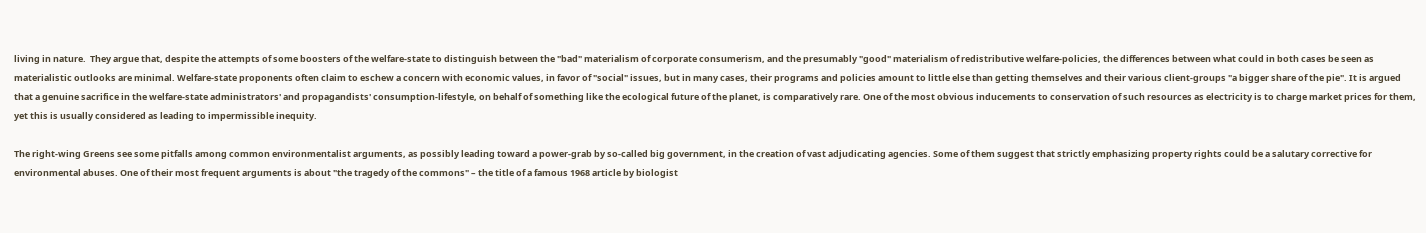living in nature.  They argue that, despite the attempts of some boosters of the welfare-state to distinguish between the "bad" materialism of corporate consumerism, and the presumably "good" materialism of redistributive welfare-policies, the differences between what could in both cases be seen as materialistic outlooks are minimal. Welfare-state proponents often claim to eschew a concern with economic values, in favor of "social" issues, but in many cases, their programs and policies amount to little else than getting themselves and their various client-groups "a bigger share of the pie". It is argued that a genuine sacrifice in the welfare-state administrators' and propagandists' consumption-lifestyle, on behalf of something like the ecological future of the planet, is comparatively rare. One of the most obvious inducements to conservation of such resources as electricity is to charge market prices for them, yet this is usually considered as leading to impermissible inequity.

The right-wing Greens see some pitfalls among common environmentalist arguments, as possibly leading toward a power-grab by so-called big government, in the creation of vast adjudicating agencies. Some of them suggest that strictly emphasizing property rights could be a salutary corrective for environmental abuses. One of their most frequent arguments is about "the tragedy of the commons" – the title of a famous 1968 article by biologist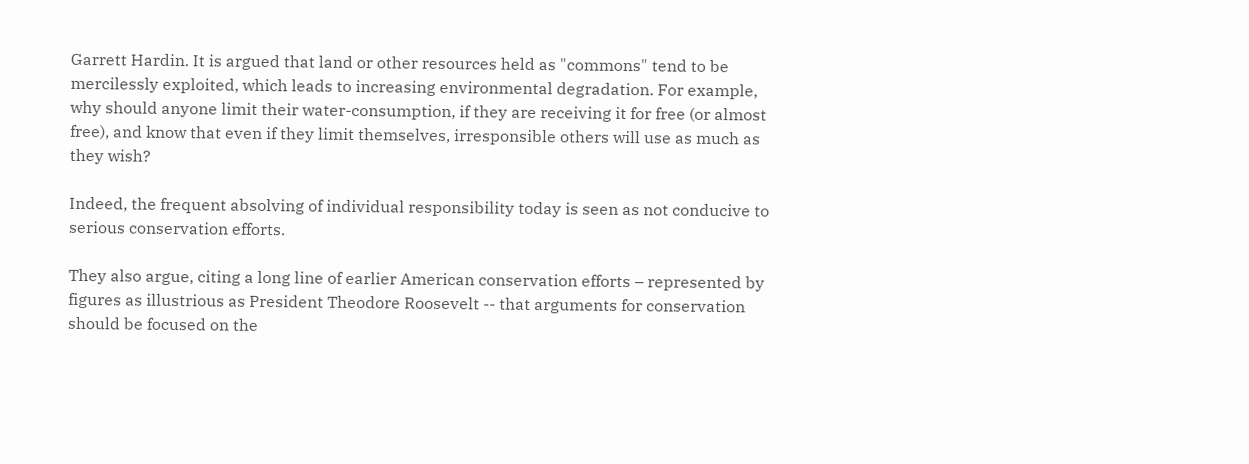Garrett Hardin. It is argued that land or other resources held as "commons" tend to be mercilessly exploited, which leads to increasing environmental degradation. For example, why should anyone limit their water-consumption, if they are receiving it for free (or almost free), and know that even if they limit themselves, irresponsible others will use as much as they wish?

Indeed, the frequent absolving of individual responsibility today is seen as not conducive to serious conservation efforts.

They also argue, citing a long line of earlier American conservation efforts – represented by figures as illustrious as President Theodore Roosevelt -- that arguments for conservation should be focused on the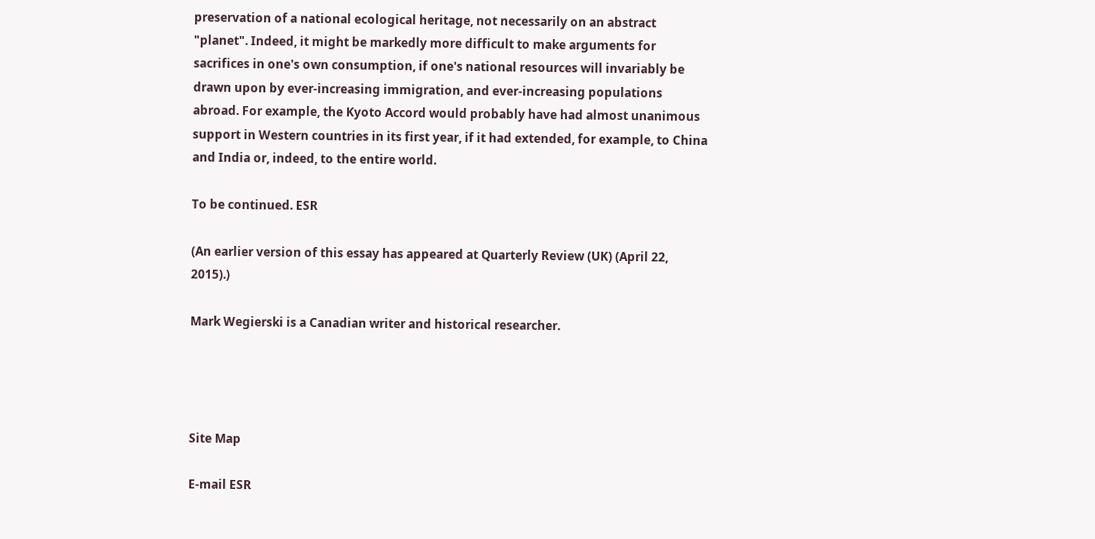preservation of a national ecological heritage, not necessarily on an abstract "planet". Indeed, it might be markedly more difficult to make arguments for sacrifices in one's own consumption, if one's national resources will invariably be drawn upon by ever-increasing immigration, and ever-increasing populations abroad. For example, the Kyoto Accord would probably have had almost unanimous support in Western countries in its first year, if it had extended, for example, to China and India or, indeed, to the entire world.

To be continued. ESR

(An earlier version of this essay has appeared at Quarterly Review (UK) (April 22, 2015).)

Mark Wegierski is a Canadian writer and historical researcher.




Site Map

E-mail ESR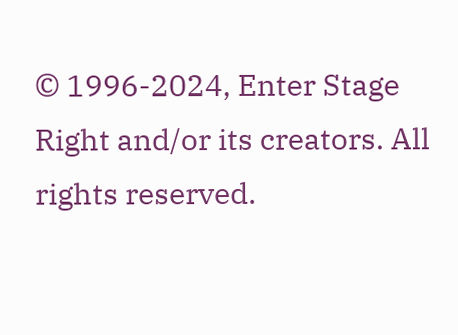© 1996-2024, Enter Stage Right and/or its creators. All rights reserved.